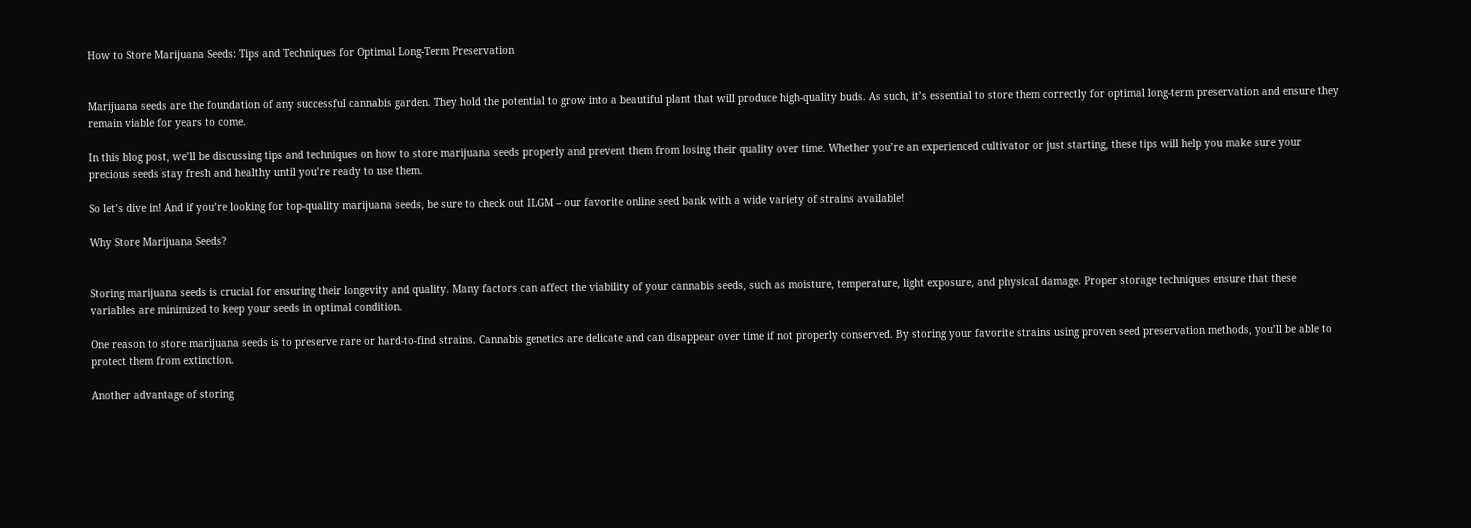How to Store Marijuana Seeds: Tips and Techniques for Optimal Long-Term Preservation


Marijuana seeds are the foundation of any successful cannabis garden. They hold the potential to grow into a beautiful plant that will produce high-quality buds. As such, it’s essential to store them correctly for optimal long-term preservation and ensure they remain viable for years to come.

In this blog post, we’ll be discussing tips and techniques on how to store marijuana seeds properly and prevent them from losing their quality over time. Whether you’re an experienced cultivator or just starting, these tips will help you make sure your precious seeds stay fresh and healthy until you’re ready to use them.

So let’s dive in! And if you’re looking for top-quality marijuana seeds, be sure to check out ILGM – our favorite online seed bank with a wide variety of strains available!

Why Store Marijuana Seeds?


Storing marijuana seeds is crucial for ensuring their longevity and quality. Many factors can affect the viability of your cannabis seeds, such as moisture, temperature, light exposure, and physical damage. Proper storage techniques ensure that these variables are minimized to keep your seeds in optimal condition.

One reason to store marijuana seeds is to preserve rare or hard-to-find strains. Cannabis genetics are delicate and can disappear over time if not properly conserved. By storing your favorite strains using proven seed preservation methods, you’ll be able to protect them from extinction.

Another advantage of storing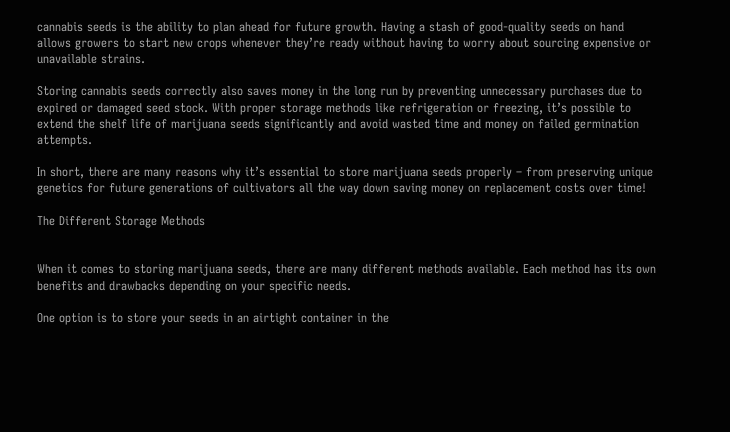cannabis seeds is the ability to plan ahead for future growth. Having a stash of good-quality seeds on hand allows growers to start new crops whenever they’re ready without having to worry about sourcing expensive or unavailable strains.

Storing cannabis seeds correctly also saves money in the long run by preventing unnecessary purchases due to expired or damaged seed stock. With proper storage methods like refrigeration or freezing, it’s possible to extend the shelf life of marijuana seeds significantly and avoid wasted time and money on failed germination attempts.

In short, there are many reasons why it’s essential to store marijuana seeds properly – from preserving unique genetics for future generations of cultivators all the way down saving money on replacement costs over time!

The Different Storage Methods


When it comes to storing marijuana seeds, there are many different methods available. Each method has its own benefits and drawbacks depending on your specific needs.

One option is to store your seeds in an airtight container in the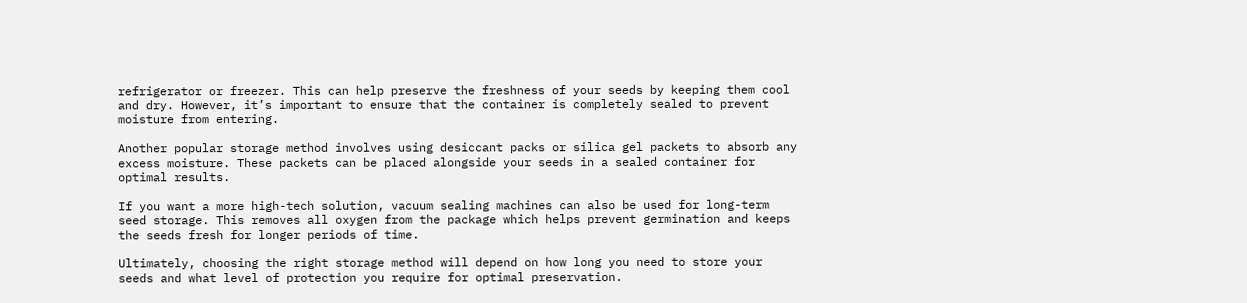refrigerator or freezer. This can help preserve the freshness of your seeds by keeping them cool and dry. However, it’s important to ensure that the container is completely sealed to prevent moisture from entering.

Another popular storage method involves using desiccant packs or silica gel packets to absorb any excess moisture. These packets can be placed alongside your seeds in a sealed container for optimal results.

If you want a more high-tech solution, vacuum sealing machines can also be used for long-term seed storage. This removes all oxygen from the package which helps prevent germination and keeps the seeds fresh for longer periods of time.

Ultimately, choosing the right storage method will depend on how long you need to store your seeds and what level of protection you require for optimal preservation.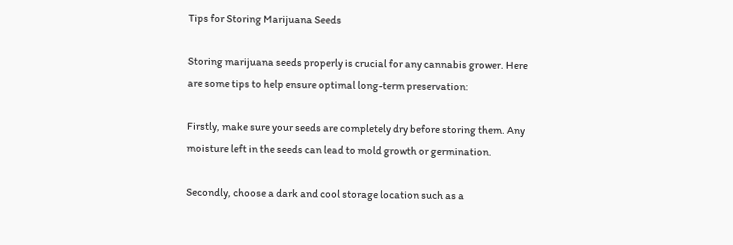Tips for Storing Marijuana Seeds

Storing marijuana seeds properly is crucial for any cannabis grower. Here are some tips to help ensure optimal long-term preservation:

Firstly, make sure your seeds are completely dry before storing them. Any moisture left in the seeds can lead to mold growth or germination.

Secondly, choose a dark and cool storage location such as a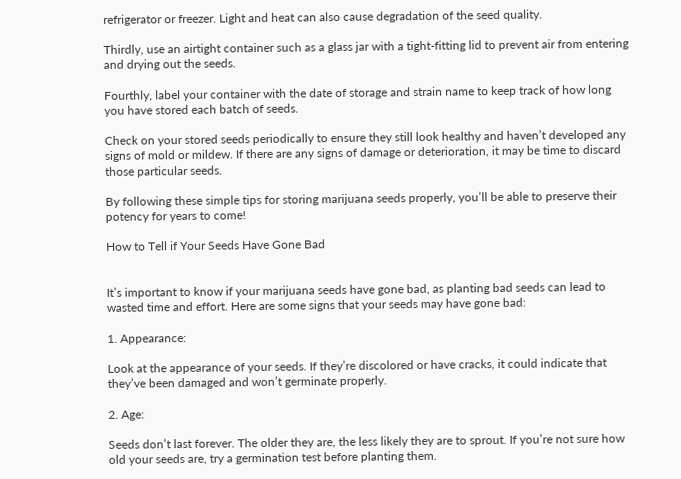refrigerator or freezer. Light and heat can also cause degradation of the seed quality.

Thirdly, use an airtight container such as a glass jar with a tight-fitting lid to prevent air from entering and drying out the seeds.

Fourthly, label your container with the date of storage and strain name to keep track of how long you have stored each batch of seeds.

Check on your stored seeds periodically to ensure they still look healthy and haven’t developed any signs of mold or mildew. If there are any signs of damage or deterioration, it may be time to discard those particular seeds.

By following these simple tips for storing marijuana seeds properly, you’ll be able to preserve their potency for years to come!

How to Tell if Your Seeds Have Gone Bad


It’s important to know if your marijuana seeds have gone bad, as planting bad seeds can lead to wasted time and effort. Here are some signs that your seeds may have gone bad:

1. Appearance:

Look at the appearance of your seeds. If they’re discolored or have cracks, it could indicate that they’ve been damaged and won’t germinate properly.

2. Age:

Seeds don’t last forever. The older they are, the less likely they are to sprout. If you’re not sure how old your seeds are, try a germination test before planting them.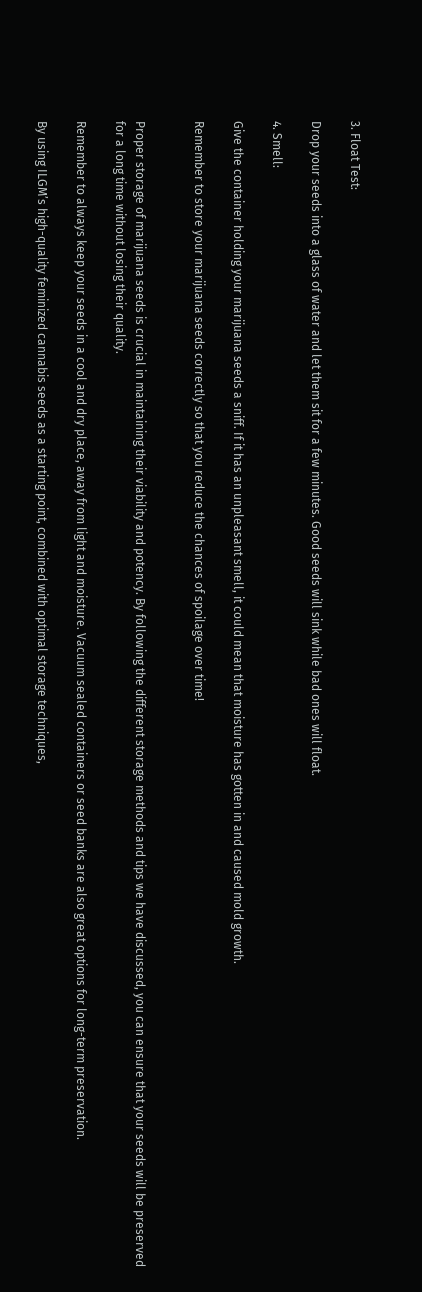3. Float Test:

Drop your seeds into a glass of water and let them sit for a few minutes. Good seeds will sink while bad ones will float.

4. Smell:

Give the container holding your marijuana seeds a sniff. If it has an unpleasant smell, it could mean that moisture has gotten in and caused mold growth.

Remember to store your marijuana seeds correctly so that you reduce the chances of spoilage over time!


Proper storage of marijuana seeds is crucial in maintaining their viability and potency. By following the different storage methods and tips we have discussed, you can ensure that your seeds will be preserved for a long time without losing their quality.

Remember to always keep your seeds in a cool and dry place, away from light and moisture. Vacuum sealed containers or seed banks are also great options for long-term preservation.

By using ILGM’s high-quality feminized cannabis seeds as a starting point, combined with optimal storage techniques,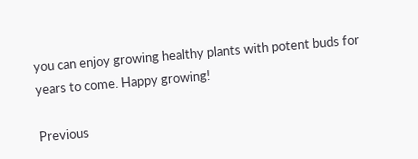you can enjoy growing healthy plants with potent buds for years to come. Happy growing!

Previous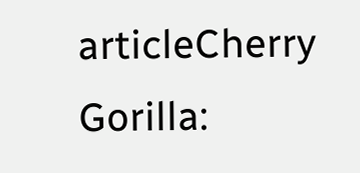articleCherry Gorilla: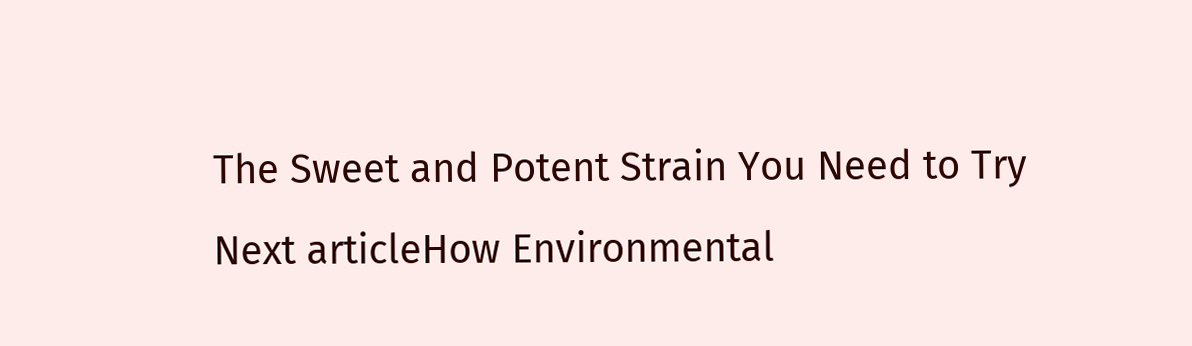The Sweet and Potent Strain You Need to Try
Next articleHow Environmental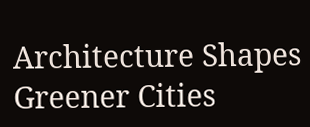Architecture Shapes Greener Cities